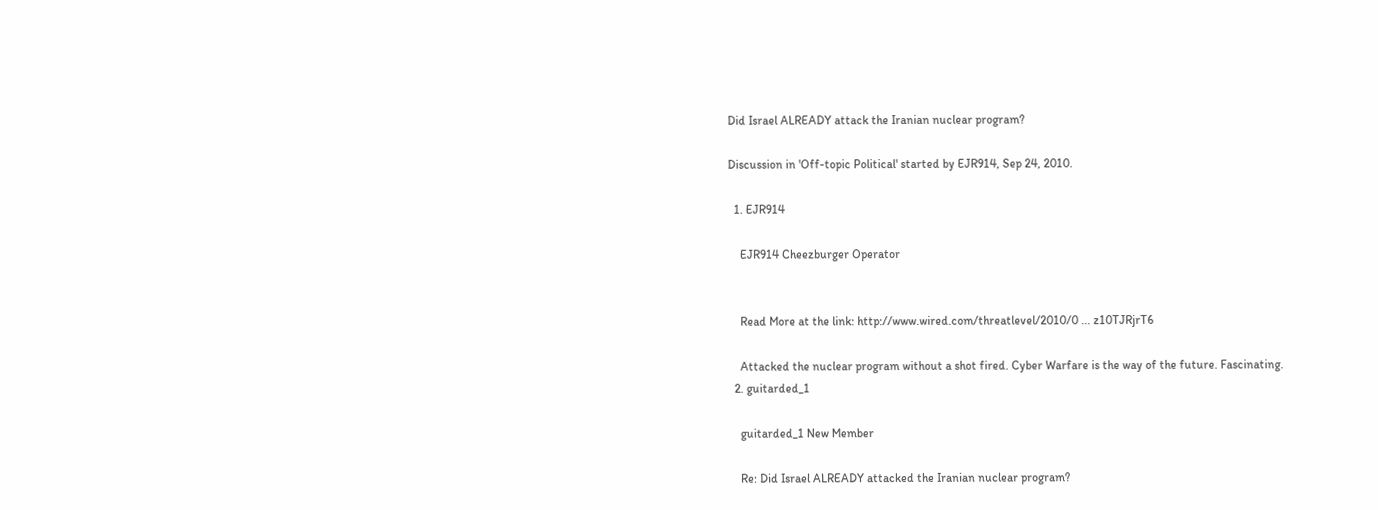Did Israel ALREADY attack the Iranian nuclear program?

Discussion in 'Off-topic Political' started by EJR914, Sep 24, 2010.

  1. EJR914

    EJR914 Cheezburger Operator


    Read More at the link: http://www.wired.com/threatlevel/2010/0 ... z10TJRjrT6

    Attacked the nuclear program without a shot fired. Cyber Warfare is the way of the future. Fascinating.
  2. guitarded_1

    guitarded_1 New Member

    Re: Did Israel ALREADY attacked the Iranian nuclear program?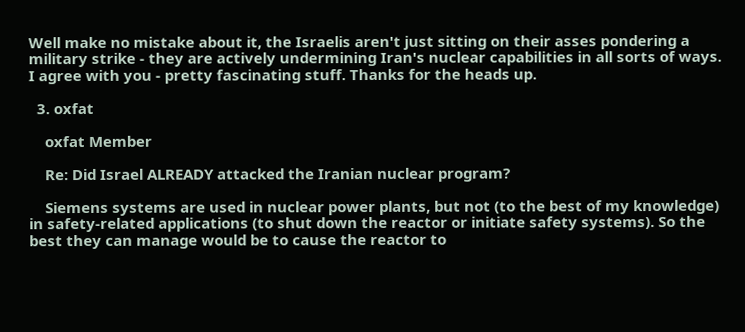Well make no mistake about it, the Israelis aren't just sitting on their asses pondering a military strike - they are actively undermining Iran's nuclear capabilities in all sorts of ways. I agree with you - pretty fascinating stuff. Thanks for the heads up.

  3. oxfat

    oxfat Member

    Re: Did Israel ALREADY attacked the Iranian nuclear program?

    Siemens systems are used in nuclear power plants, but not (to the best of my knowledge) in safety-related applications (to shut down the reactor or initiate safety systems). So the best they can manage would be to cause the reactor to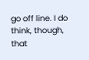go off line. I do think, though, that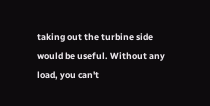taking out the turbine side would be useful. Without any load, you can't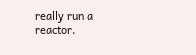really run a reactor.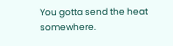You gotta send the heat somewhere.